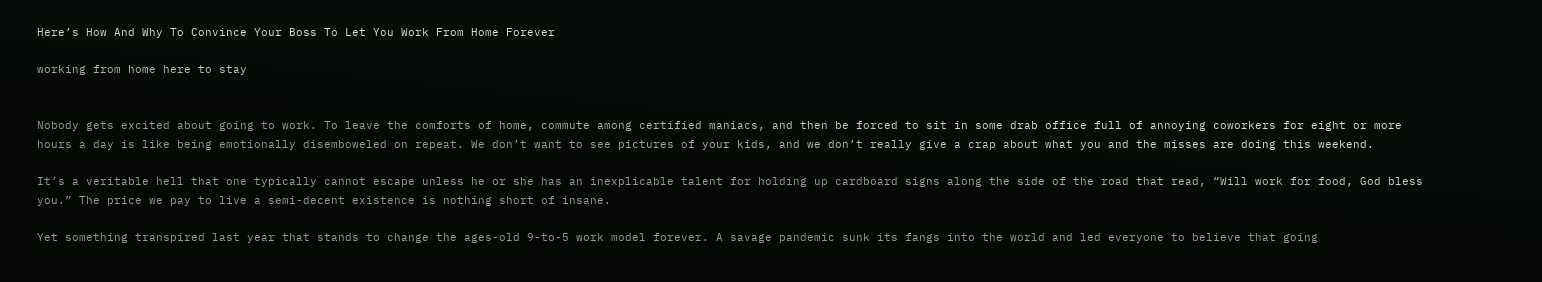Here’s How And Why To Convince Your Boss To Let You Work From Home Forever

working from home here to stay


Nobody gets excited about going to work. To leave the comforts of home, commute among certified maniacs, and then be forced to sit in some drab office full of annoying coworkers for eight or more hours a day is like being emotionally disemboweled on repeat. We don’t want to see pictures of your kids, and we don’t really give a crap about what you and the misses are doing this weekend.

It’s a veritable hell that one typically cannot escape unless he or she has an inexplicable talent for holding up cardboard signs along the side of the road that read, “Will work for food, God bless you.” The price we pay to live a semi-decent existence is nothing short of insane.

Yet something transpired last year that stands to change the ages-old 9-to-5 work model forever. A savage pandemic sunk its fangs into the world and led everyone to believe that going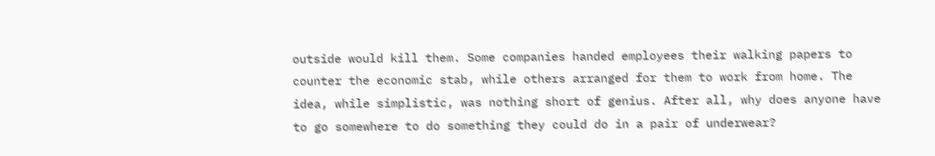outside would kill them. Some companies handed employees their walking papers to counter the economic stab, while others arranged for them to work from home. The idea, while simplistic, was nothing short of genius. After all, why does anyone have to go somewhere to do something they could do in a pair of underwear?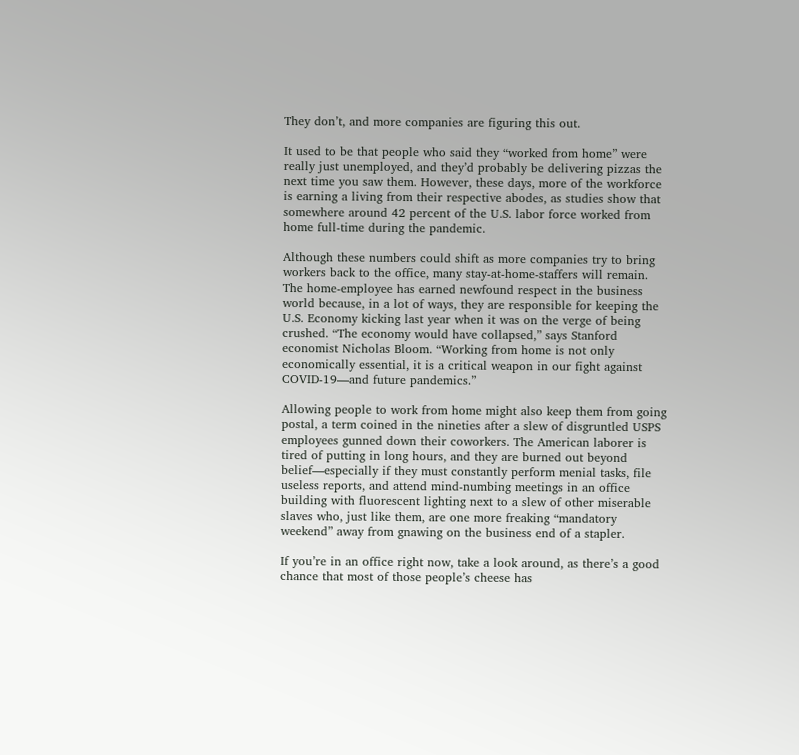They don’t, and more companies are figuring this out.

It used to be that people who said they “worked from home” were really just unemployed, and they’d probably be delivering pizzas the next time you saw them. However, these days, more of the workforce is earning a living from their respective abodes, as studies show that somewhere around 42 percent of the U.S. labor force worked from home full-time during the pandemic.

Although these numbers could shift as more companies try to bring workers back to the office, many stay-at-home-staffers will remain. The home-employee has earned newfound respect in the business world because, in a lot of ways, they are responsible for keeping the U.S. Economy kicking last year when it was on the verge of being crushed. “The economy would have collapsed,” says Stanford economist Nicholas Bloom. “Working from home is not only economically essential, it is a critical weapon in our fight against COVID-19—and future pandemics.”

Allowing people to work from home might also keep them from going postal, a term coined in the nineties after a slew of disgruntled USPS employees gunned down their coworkers. The American laborer is tired of putting in long hours, and they are burned out beyond belief—especially if they must constantly perform menial tasks, file useless reports, and attend mind-numbing meetings in an office building with fluorescent lighting next to a slew of other miserable slaves who, just like them, are one more freaking “mandatory weekend” away from gnawing on the business end of a stapler.

If you’re in an office right now, take a look around, as there’s a good chance that most of those people’s cheese has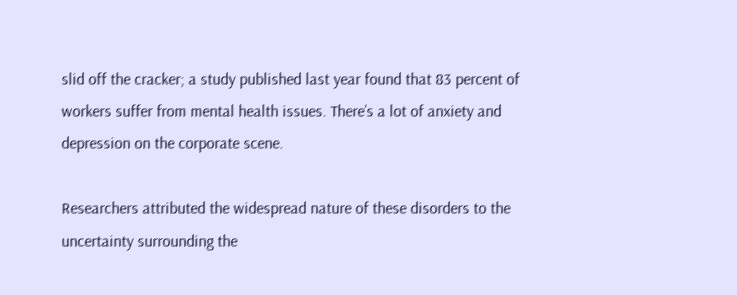slid off the cracker; a study published last year found that 83 percent of workers suffer from mental health issues. There’s a lot of anxiety and depression on the corporate scene.

Researchers attributed the widespread nature of these disorders to the uncertainty surrounding the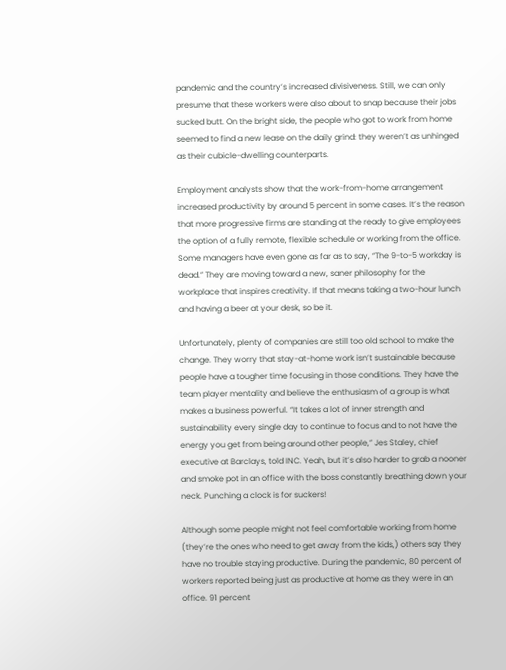pandemic and the country’s increased divisiveness. Still, we can only presume that these workers were also about to snap because their jobs sucked butt. On the bright side, the people who got to work from home seemed to find a new lease on the daily grind: they weren’t as unhinged as their cubicle-dwelling counterparts.

Employment analysts show that the work-from-home arrangement increased productivity by around 5 percent in some cases. It’s the reason that more progressive firms are standing at the ready to give employees the option of a fully remote, flexible schedule or working from the office. Some managers have even gone as far as to say, “The 9-to-5 workday is dead.” They are moving toward a new, saner philosophy for the workplace that inspires creativity. If that means taking a two-hour lunch and having a beer at your desk, so be it.

Unfortunately, plenty of companies are still too old school to make the change. They worry that stay-at-home work isn’t sustainable because people have a tougher time focusing in those conditions. They have the team player mentality and believe the enthusiasm of a group is what makes a business powerful. “It takes a lot of inner strength and sustainability every single day to continue to focus and to not have the energy you get from being around other people,” Jes Staley, chief executive at Barclays, told INC. Yeah, but it’s also harder to grab a nooner and smoke pot in an office with the boss constantly breathing down your neck. Punching a clock is for suckers!

Although some people might not feel comfortable working from home (they’re the ones who need to get away from the kids,) others say they have no trouble staying productive. During the pandemic, 80 percent of workers reported being just as productive at home as they were in an office. 91 percent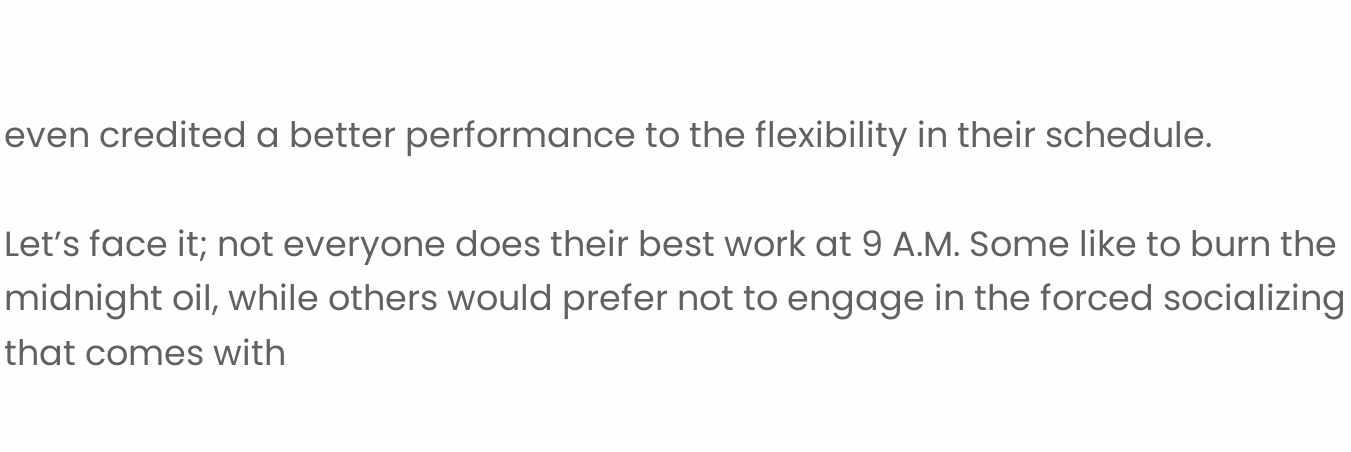even credited a better performance to the flexibility in their schedule.

Let’s face it; not everyone does their best work at 9 A.M. Some like to burn the midnight oil, while others would prefer not to engage in the forced socializing that comes with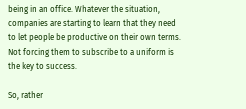being in an office. Whatever the situation, companies are starting to learn that they need to let people be productive on their own terms. Not forcing them to subscribe to a uniform is the key to success.

So, rather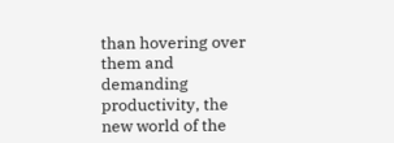than hovering over them and demanding productivity, the new world of the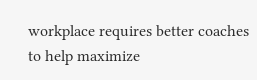workplace requires better coaches to help maximize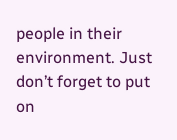people in their environment. Just don’t forget to put on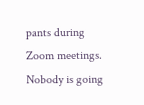pants during Zoom meetings. Nobody is going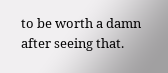to be worth a damn after seeing that.